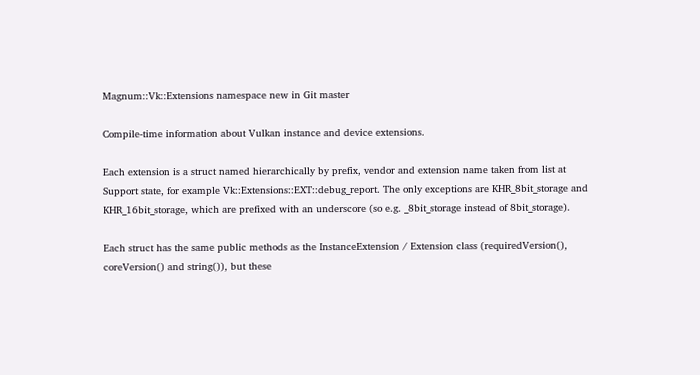Magnum::Vk::Extensions namespace new in Git master

Compile-time information about Vulkan instance and device extensions.

Each extension is a struct named hierarchically by prefix, vendor and extension name taken from list at Support state, for example Vk::Extensions::EXT::debug_report. The only exceptions are KHR_8bit_storage and KHR_16bit_storage, which are prefixed with an underscore (so e.g. _8bit_storage instead of 8bit_storage).

Each struct has the same public methods as the InstanceExtension / Extension class (requiredVersion(), coreVersion() and string()), but these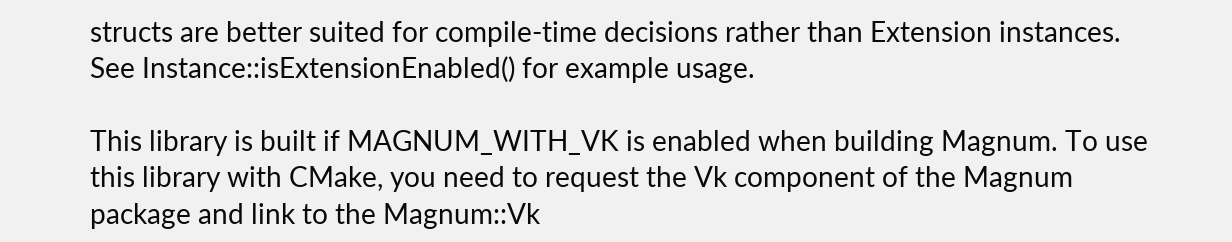structs are better suited for compile-time decisions rather than Extension instances. See Instance::isExtensionEnabled() for example usage.

This library is built if MAGNUM_WITH_VK is enabled when building Magnum. To use this library with CMake, you need to request the Vk component of the Magnum package and link to the Magnum::Vk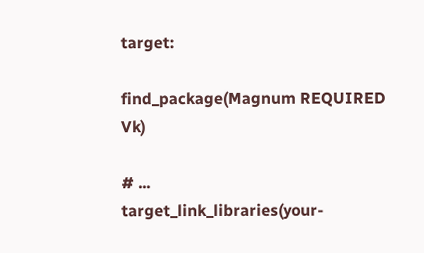target:

find_package(Magnum REQUIRED Vk)

# ...
target_link_libraries(your-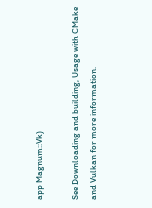app Magnum::Vk)

See Downloading and building, Usage with CMake and Vulkan for more information.